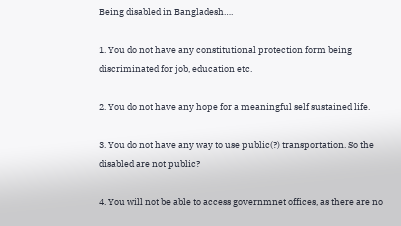Being disabled in Bangladesh….

1. You do not have any constitutional protection form being discriminated for job, education etc.

2. You do not have any hope for a meaningful self sustained life.

3. You do not have any way to use public(?) transportation. So the disabled are not public?

4. You will not be able to access governmnet offices, as there are no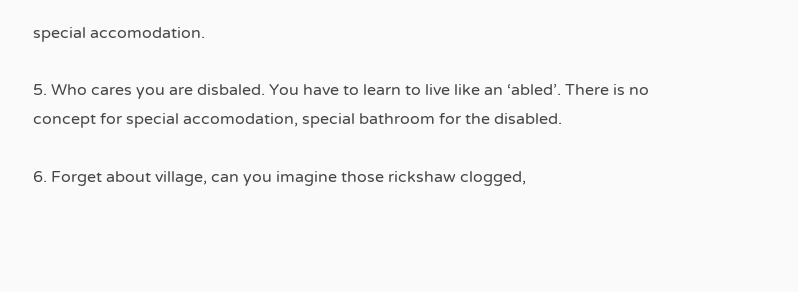special accomodation.

5. Who cares you are disbaled. You have to learn to live like an ‘abled’. There is no concept for special accomodation, special bathroom for the disabled.

6. Forget about village, can you imagine those rickshaw clogged,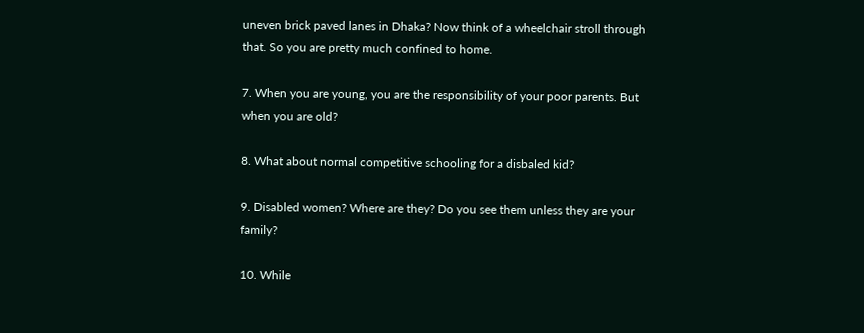uneven brick paved lanes in Dhaka? Now think of a wheelchair stroll through that. So you are pretty much confined to home.

7. When you are young, you are the responsibility of your poor parents. But when you are old?

8. What about normal competitive schooling for a disbaled kid?

9. Disabled women? Where are they? Do you see them unless they are your family?

10. While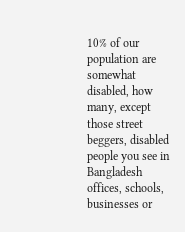10% of our population are somewhat disabled, how many, except those street beggers, disabled people you see in Bangladesh offices, schools, businesses or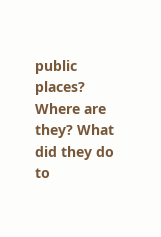public places? Where are they? What did they do to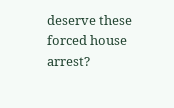deserve these forced house arrest?